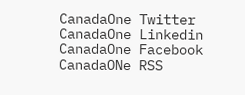CanadaOne Twitter CanadaOne Linkedin CanadaOne Facebook CanadaONe RSS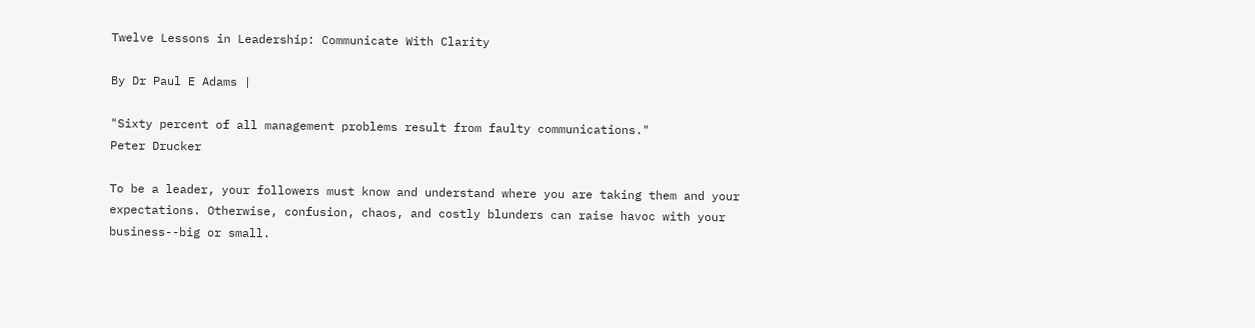Twelve Lessons in Leadership: Communicate With Clarity

By Dr Paul E Adams |

"Sixty percent of all management problems result from faulty communications."
Peter Drucker

To be a leader, your followers must know and understand where you are taking them and your expectations. Otherwise, confusion, chaos, and costly blunders can raise havoc with your business--big or small.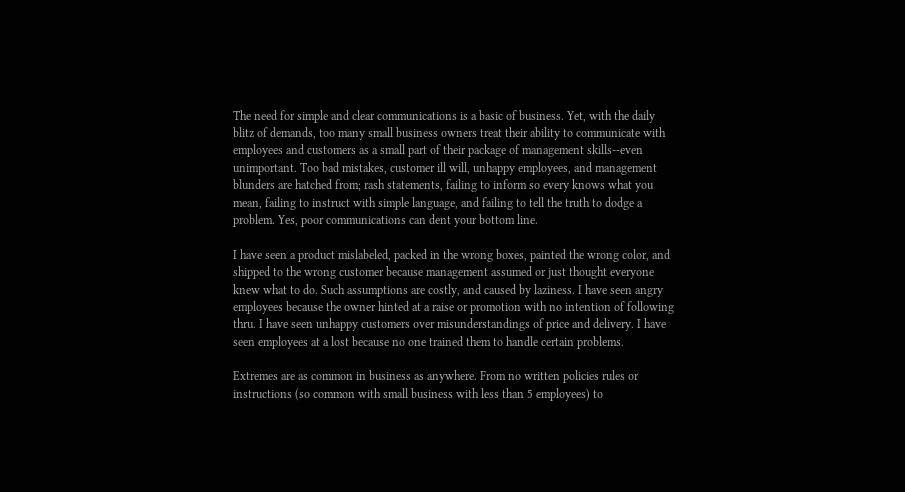The need for simple and clear communications is a basic of business. Yet, with the daily blitz of demands, too many small business owners treat their ability to communicate with employees and customers as a small part of their package of management skills--even unimportant. Too bad mistakes, customer ill will, unhappy employees, and management blunders are hatched from; rash statements, failing to inform so every knows what you mean, failing to instruct with simple language, and failing to tell the truth to dodge a problem. Yes, poor communications can dent your bottom line.

I have seen a product mislabeled, packed in the wrong boxes, painted the wrong color, and shipped to the wrong customer because management assumed or just thought everyone knew what to do. Such assumptions are costly, and caused by laziness. I have seen angry employees because the owner hinted at a raise or promotion with no intention of following thru. I have seen unhappy customers over misunderstandings of price and delivery. I have seen employees at a lost because no one trained them to handle certain problems.

Extremes are as common in business as anywhere. From no written policies rules or instructions (so common with small business with less than 5 employees) to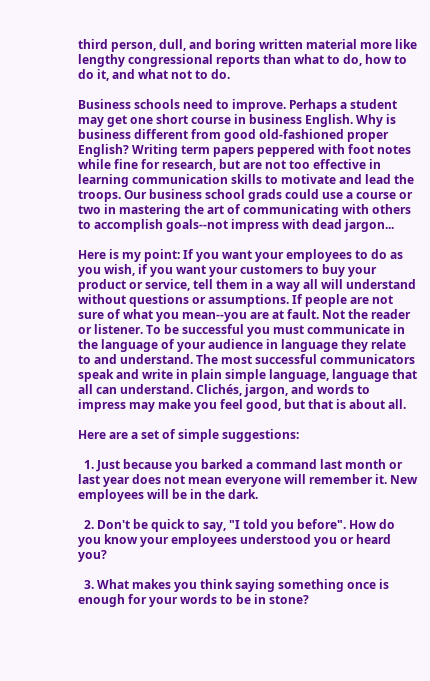third person, dull, and boring written material more like lengthy congressional reports than what to do, how to do it, and what not to do.

Business schools need to improve. Perhaps a student may get one short course in business English. Why is business different from good old-fashioned proper English? Writing term papers peppered with foot notes while fine for research, but are not too effective in learning communication skills to motivate and lead the troops. Our business school grads could use a course or two in mastering the art of communicating with others to accomplish goals--not impress with dead jargon...

Here is my point: If you want your employees to do as you wish, if you want your customers to buy your product or service, tell them in a way all will understand without questions or assumptions. If people are not sure of what you mean--you are at fault. Not the reader or listener. To be successful you must communicate in the language of your audience in language they relate to and understand. The most successful communicators speak and write in plain simple language, language that all can understand. Clichés, jargon, and words to impress may make you feel good, but that is about all.

Here are a set of simple suggestions:

  1. Just because you barked a command last month or last year does not mean everyone will remember it. New employees will be in the dark.

  2. Don't be quick to say, "I told you before". How do you know your employees understood you or heard you?

  3. What makes you think saying something once is enough for your words to be in stone?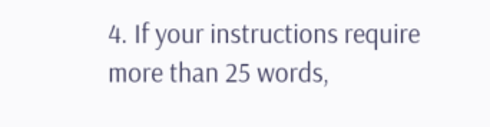4. If your instructions require more than 25 words,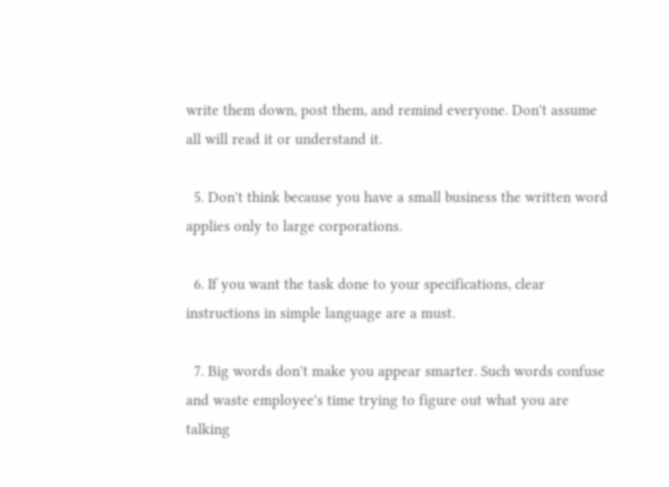write them down, post them, and remind everyone. Don't assume all will read it or understand it.

  5. Don't think because you have a small business the written word applies only to large corporations.

  6. If you want the task done to your specifications, clear instructions in simple language are a must.

  7. Big words don't make you appear smarter. Such words confuse and waste employee's time trying to figure out what you are talking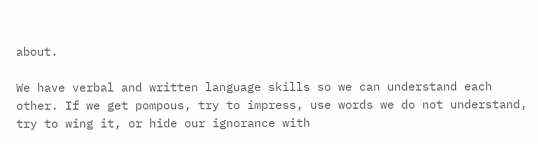about.

We have verbal and written language skills so we can understand each other. If we get pompous, try to impress, use words we do not understand, try to wing it, or hide our ignorance with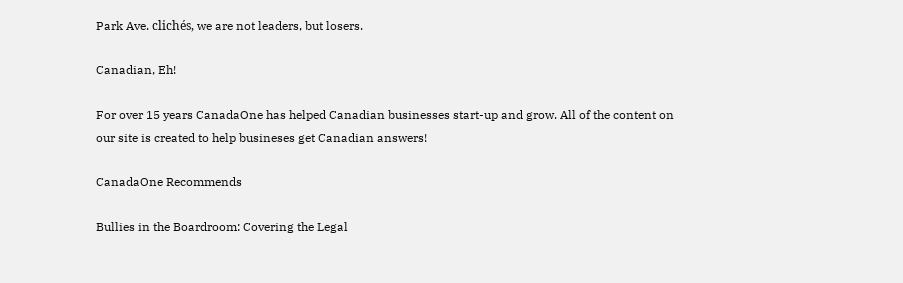Park Ave. clichés, we are not leaders, but losers.

Canadian, Eh!

For over 15 years CanadaOne has helped Canadian businesses start-up and grow. All of the content on our site is created to help busineses get Canadian answers!

CanadaOne Recommends

Bullies in the Boardroom: Covering the Legal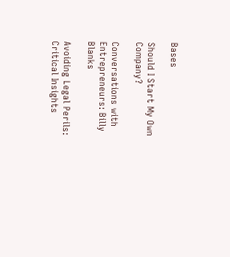Bases

Should I Start My Own Company?

Conversations with Entrepreneurs: Billy Blanks

Avoiding Legal Perils: Critical Insights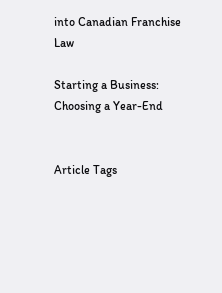into Canadian Franchise Law

Starting a Business: Choosing a Year-End


Article Tags